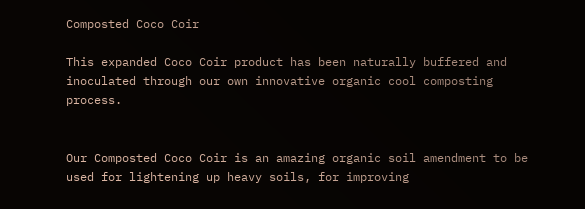Composted Coco Coir

This expanded Coco Coir product has been naturally buffered and inoculated through our own innovative organic cool composting process.


Our Composted Coco Coir is an amazing organic soil amendment to be used for lightening up heavy soils, for improving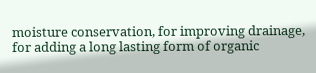moisture conservation, for improving drainage, for adding a long lasting form of organic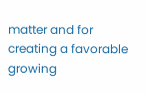matter and for creating a favorable growing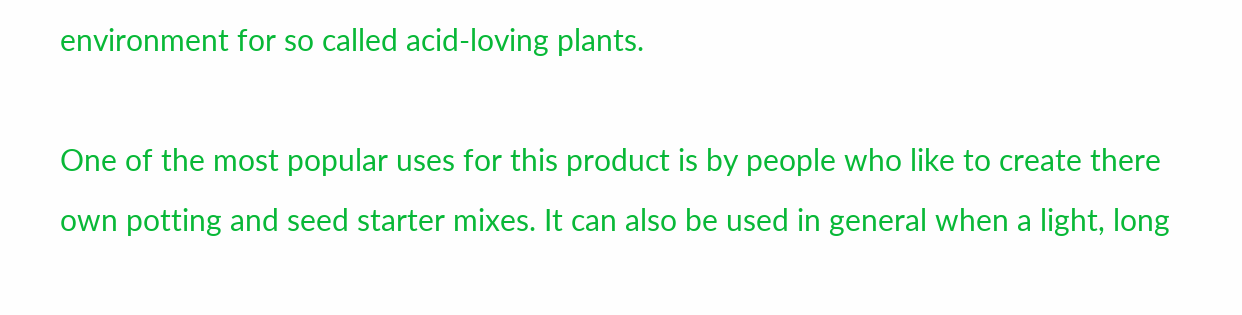environment for so called acid-loving plants.

One of the most popular uses for this product is by people who like to create there own potting and seed starter mixes. It can also be used in general when a light, long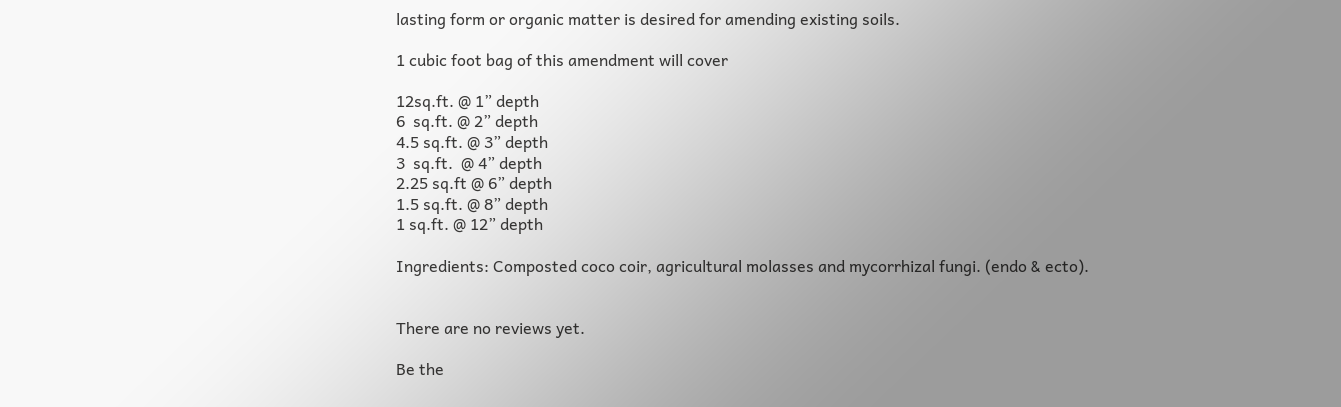lasting form or organic matter is desired for amending existing soils.

1 cubic foot bag of this amendment will cover

12sq.ft. @ 1” depth
6  sq.ft. @ 2” depth
4.5 sq.ft. @ 3” depth
3  sq.ft.  @ 4” depth
2.25 sq.ft @ 6” depth
1.5 sq.ft. @ 8” depth
1 sq.ft. @ 12” depth

Ingredients: Composted coco coir, agricultural molasses and mycorrhizal fungi. (endo & ecto).


There are no reviews yet.

Be the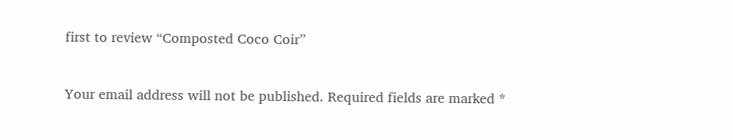first to review “Composted Coco Coir”

Your email address will not be published. Required fields are marked *